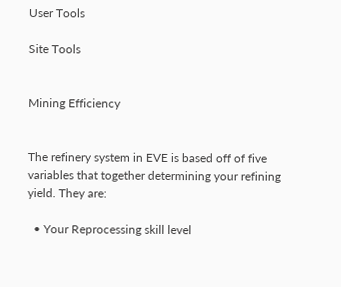User Tools

Site Tools


Mining Efficiency


The refinery system in EVE is based off of five variables that together determining your refining yield. They are:

  • Your Reprocessing skill level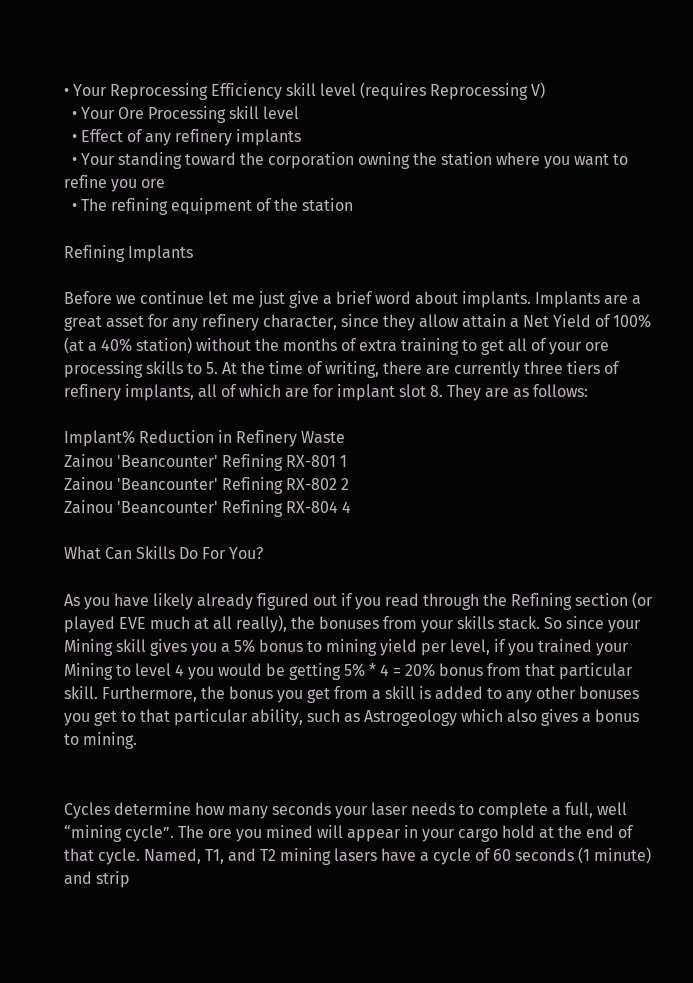• Your Reprocessing Efficiency skill level (requires Reprocessing V)
  • Your Ore Processing skill level
  • Effect of any refinery implants
  • Your standing toward the corporation owning the station where you want to refine you ore
  • The refining equipment of the station

Refining Implants

Before we continue let me just give a brief word about implants. Implants are a great asset for any refinery character, since they allow attain a Net Yield of 100% (at a 40% station) without the months of extra training to get all of your ore processing skills to 5. At the time of writing, there are currently three tiers of refinery implants, all of which are for implant slot 8. They are as follows:

Implant% Reduction in Refinery Waste
Zainou 'Beancounter' Refining RX-801 1
Zainou 'Beancounter' Refining RX-802 2
Zainou 'Beancounter' Refining RX-804 4

What Can Skills Do For You?

As you have likely already figured out if you read through the Refining section (or played EVE much at all really), the bonuses from your skills stack. So since your Mining skill gives you a 5% bonus to mining yield per level, if you trained your Mining to level 4 you would be getting 5% * 4 = 20% bonus from that particular skill. Furthermore, the bonus you get from a skill is added to any other bonuses you get to that particular ability, such as Astrogeology which also gives a bonus to mining.


Cycles determine how many seconds your laser needs to complete a full, well “mining cycle”. The ore you mined will appear in your cargo hold at the end of that cycle. Named, T1, and T2 mining lasers have a cycle of 60 seconds (1 minute) and strip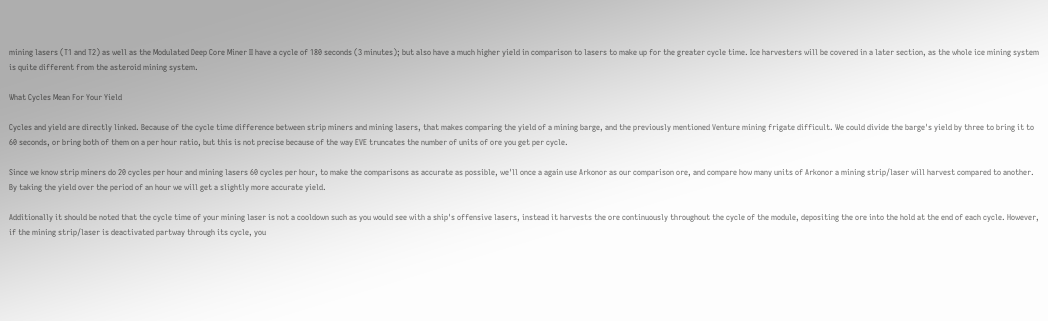mining lasers (T1 and T2) as well as the Modulated Deep Core Miner II have a cycle of 180 seconds (3 minutes); but also have a much higher yield in comparison to lasers to make up for the greater cycle time. Ice harvesters will be covered in a later section, as the whole ice mining system is quite different from the asteroid mining system.

What Cycles Mean For Your Yield

Cycles and yield are directly linked. Because of the cycle time difference between strip miners and mining lasers, that makes comparing the yield of a mining barge, and the previously mentioned Venture mining frigate difficult. We could divide the barge's yield by three to bring it to 60 seconds, or bring both of them on a per hour ratio, but this is not precise because of the way EVE truncates the number of units of ore you get per cycle.

Since we know strip miners do 20 cycles per hour and mining lasers 60 cycles per hour, to make the comparisons as accurate as possible, we'll once a again use Arkonor as our comparison ore, and compare how many units of Arkonor a mining strip/laser will harvest compared to another. By taking the yield over the period of an hour we will get a slightly more accurate yield.

Additionally it should be noted that the cycle time of your mining laser is not a cooldown such as you would see with a ship's offensive lasers, instead it harvests the ore continuously throughout the cycle of the module, depositing the ore into the hold at the end of each cycle. However, if the mining strip/laser is deactivated partway through its cycle, you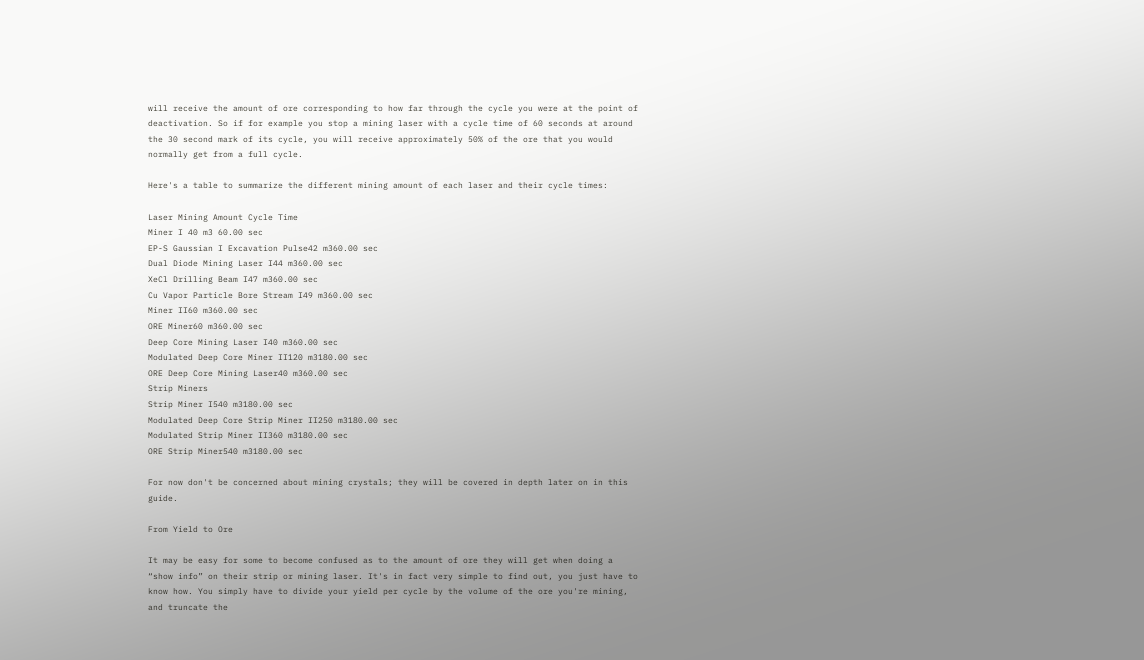will receive the amount of ore corresponding to how far through the cycle you were at the point of deactivation. So if for example you stop a mining laser with a cycle time of 60 seconds at around the 30 second mark of its cycle, you will receive approximately 50% of the ore that you would normally get from a full cycle.

Here's a table to summarize the different mining amount of each laser and their cycle times:

Laser Mining Amount Cycle Time
Miner I 40 m3 60.00 sec
EP-S Gaussian I Excavation Pulse42 m360.00 sec
Dual Diode Mining Laser I44 m360.00 sec
XeCl Drilling Beam I47 m360.00 sec
Cu Vapor Particle Bore Stream I49 m360.00 sec
Miner II60 m360.00 sec
ORE Miner60 m360.00 sec
Deep Core Mining Laser I40 m360.00 sec
Modulated Deep Core Miner II120 m3180.00 sec
ORE Deep Core Mining Laser40 m360.00 sec
Strip Miners
Strip Miner I540 m3180.00 sec
Modulated Deep Core Strip Miner II250 m3180.00 sec
Modulated Strip Miner II360 m3180.00 sec
ORE Strip Miner540 m3180.00 sec

For now don't be concerned about mining crystals; they will be covered in depth later on in this guide.

From Yield to Ore

It may be easy for some to become confused as to the amount of ore they will get when doing a “show info” on their strip or mining laser. It's in fact very simple to find out, you just have to know how. You simply have to divide your yield per cycle by the volume of the ore you're mining, and truncate the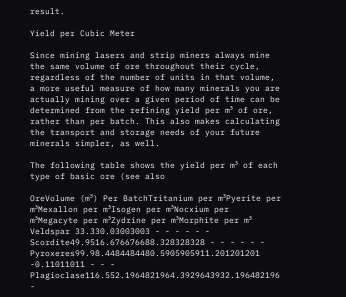result.

Yield per Cubic Meter

Since mining lasers and strip miners always mine the same volume of ore throughout their cycle, regardless of the number of units in that volume, a more useful measure of how many minerals you are actually mining over a given period of time can be determined from the refining yield per m³ of ore, rather than per batch. This also makes calculating the transport and storage needs of your future minerals simpler, as well.

The following table shows the yield per m³ of each type of basic ore (see also

OreVolume (m³) Per BatchTritanium per m³Pyerite per m³Mexallon per m³Isogen per m³Nocxium per m³Megacyte per m³Zydrine per m³Morphite per m³
Veldspar 33.330.03003003 - - - - - -
Scordite49.9516.676676688.328328328 - - - - - -
Pyroxeres99.98.4484484480.5905905911.201201201 -0.11011011 - - -
Plagioclase116.552.1964821964.3929643932.196482196 -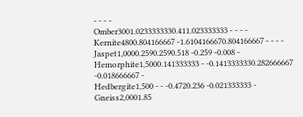- - - -
Omber3001.0233333330.411.023333333 - - - -
Kernite4800.804166667 -1.6104166670.804166667 - - - -
Jaspet1,0000.2590.2590.518 -0.259 -0.008 -
Hemorphite1,5000.141333333 - -0.1413333330.282666667 -0.018666667 -
Hedbergite1,500 - - -0.4720.236 -0.021333333 -
Gneiss2,0001.85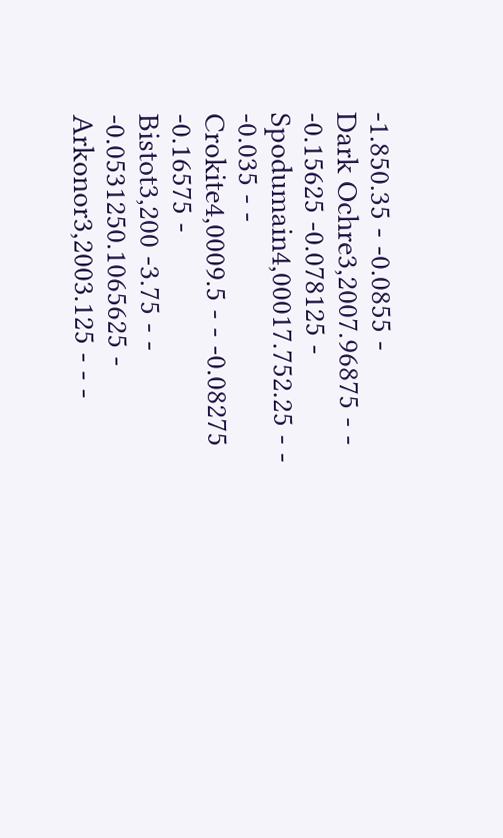-1.850.35 - -0.0855 -
Dark Ochre3,2007.96875 - - -0.15625 -0.078125 -
Spodumain4,00017.752.25 - - -0.035 - -
Crokite4,0009.5 - - -0.08275 -0.16575 -
Bistot3,200 -3.75 - - -0.0531250.1065625 -
Arkonor3,2003.125 - - -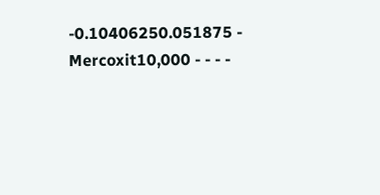-0.10406250.051875 -
Mercoxit10,000 - - - -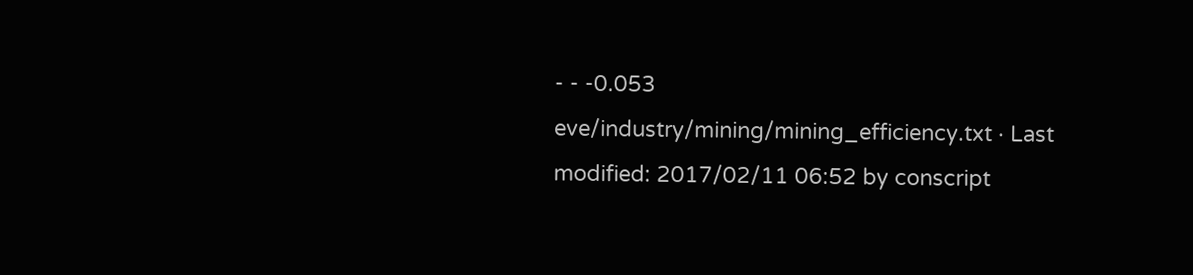- - -0.053
eve/industry/mining/mining_efficiency.txt · Last modified: 2017/02/11 06:52 by conscript